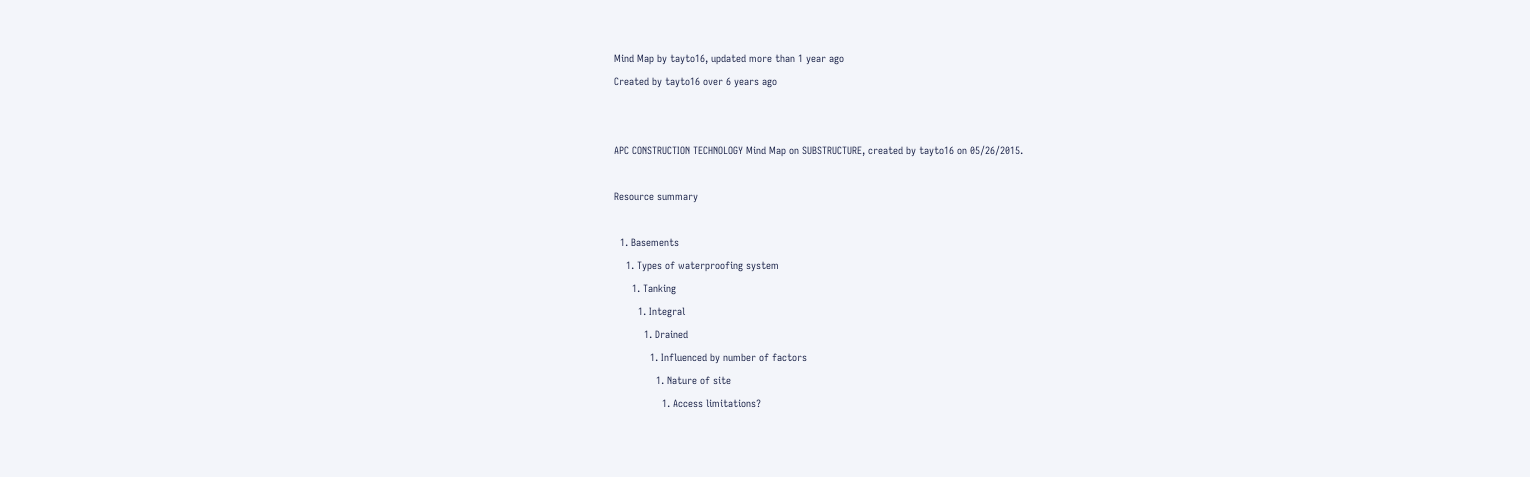Mind Map by tayto16, updated more than 1 year ago
Created by tayto16 over 6 years ago


APC CONSTRUCTION TECHNOLOGY Mind Map on SUBSTRUCTURE, created by tayto16 on 05/26/2015.

Resource summary

  1. Basements
    1. Types of waterproofing system
      1. Tanking
        1. Integral
          1. Drained
            1. Influenced by number of factors
              1. Nature of site
                1. Access limitations?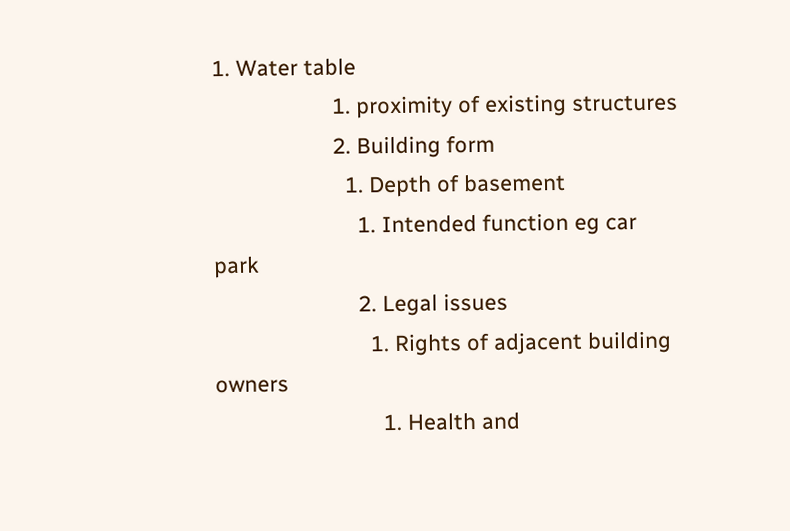1. Water table
                    1. proximity of existing structures
                    2. Building form
                      1. Depth of basement
                        1. Intended function eg car park
                        2. Legal issues
                          1. Rights of adjacent building owners
                            1. Health and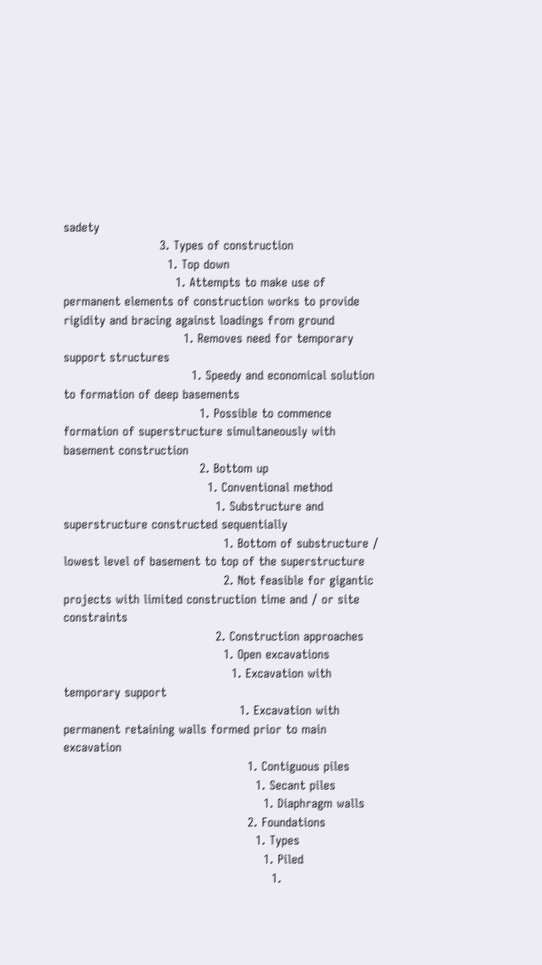sadety
                        3. Types of construction
                          1. Top down
                            1. Attempts to make use of permanent elements of construction works to provide rigidity and bracing against loadings from ground
                              1. Removes need for temporary support structures
                                1. Speedy and economical solution to formation of deep basements
                                  1. Possible to commence formation of superstructure simultaneously with basement construction
                                  2. Bottom up
                                    1. Conventional method
                                      1. Substructure and superstructure constructed sequentially
                                        1. Bottom of substructure / lowest level of basement to top of the superstructure
                                        2. Not feasible for gigantic projects with limited construction time and / or site constraints
                                      2. Construction approaches
                                        1. Open excavations
                                          1. Excavation with temporary support
                                            1. Excavation with permanent retaining walls formed prior to main excavation
                                              1. Contiguous piles
                                                1. Secant piles
                                                  1. Diaphragm walls
                                              2. Foundations
                                                1. Types
                                                  1. Piled
                                                    1.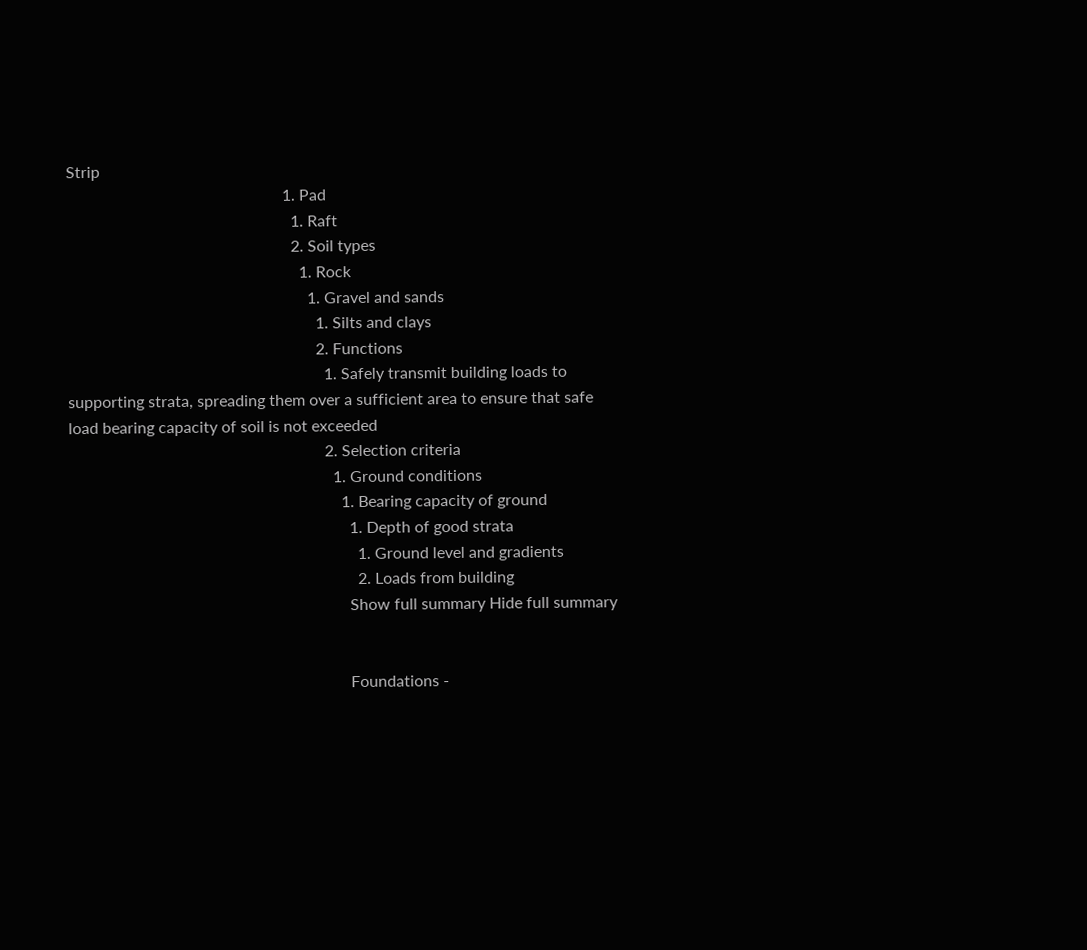Strip
                                                      1. Pad
                                                        1. Raft
                                                        2. Soil types
                                                          1. Rock
                                                            1. Gravel and sands
                                                              1. Silts and clays
                                                              2. Functions
                                                                1. Safely transmit building loads to supporting strata, spreading them over a sufficient area to ensure that safe load bearing capacity of soil is not exceeded
                                                                2. Selection criteria
                                                                  1. Ground conditions
                                                                    1. Bearing capacity of ground
                                                                      1. Depth of good strata
                                                                        1. Ground level and gradients
                                                                        2. Loads from building
                                                                      Show full summary Hide full summary


                                                                      Foundations -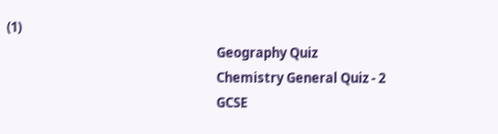(1)
                                                                      Geography Quiz
                                                                      Chemistry General Quiz - 2
                                                                      GCSE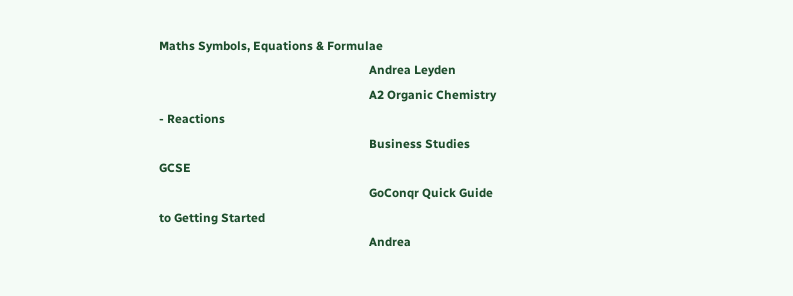Maths Symbols, Equations & Formulae
                                                                      Andrea Leyden
                                                                      A2 Organic Chemistry - Reactions
                                                                      Business Studies GCSE
                                                                      GoConqr Quick Guide to Getting Started
                                                                      Andrea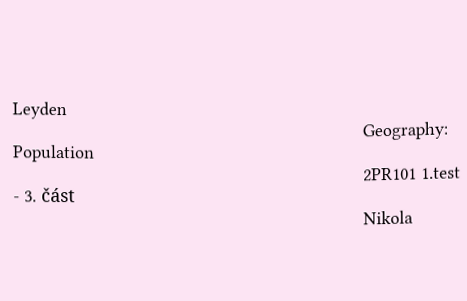Leyden
                                                                      Geography: Population
                                                                      2PR101 1.test - 3. část
                                                                      Nikola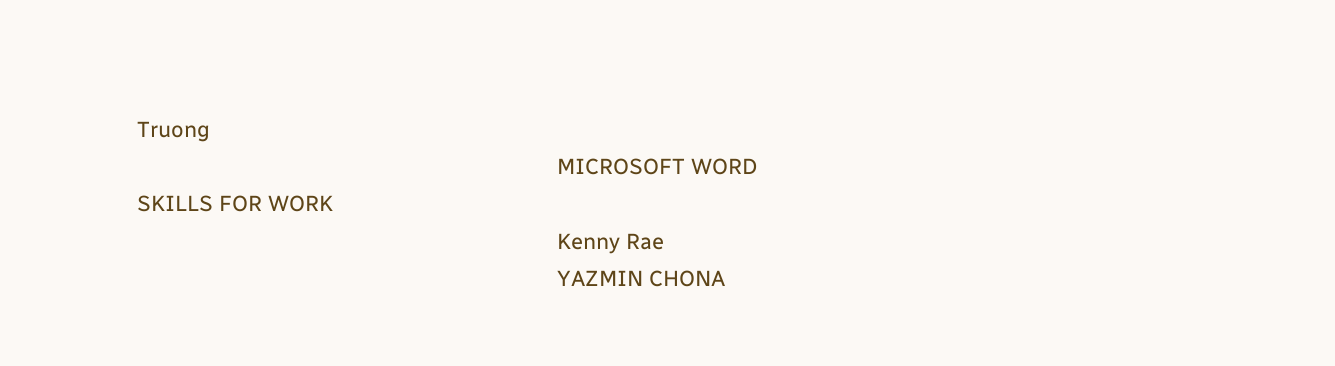Truong
                                                                      MICROSOFT WORD SKILLS FOR WORK
                                                                      Kenny Rae
                                                                      YAZMIN CHONA